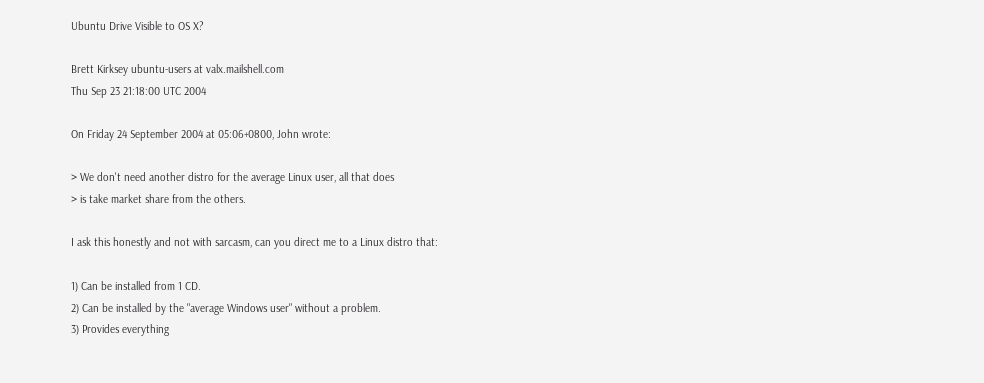Ubuntu Drive Visible to OS X?

Brett Kirksey ubuntu-users at valx.mailshell.com
Thu Sep 23 21:18:00 UTC 2004

On Friday 24 September 2004 at 05:06+0800, John wrote:

> We don't need another distro for the average Linux user, all that does
> is take market share from the others.

I ask this honestly and not with sarcasm, can you direct me to a Linux distro that:

1) Can be installed from 1 CD.
2) Can be installed by the "average Windows user" without a problem.
3) Provides everything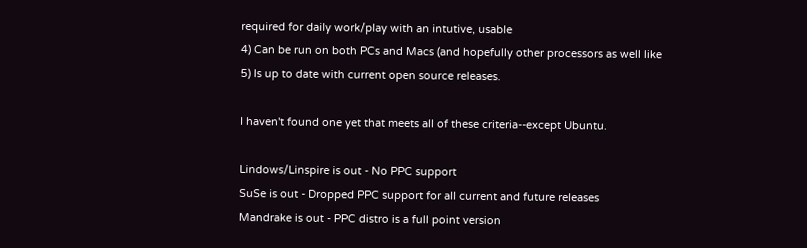required for daily work/play with an intutive, usable
4) Can be run on both PCs and Macs (and hopefully other processors as well like
5) Is up to date with current open source releases.

I haven't found one yet that meets all of these criteria--except Ubuntu.

Lindows/Linspire is out - No PPC support
SuSe is out - Dropped PPC support for all current and future releases
Mandrake is out - PPC distro is a full point version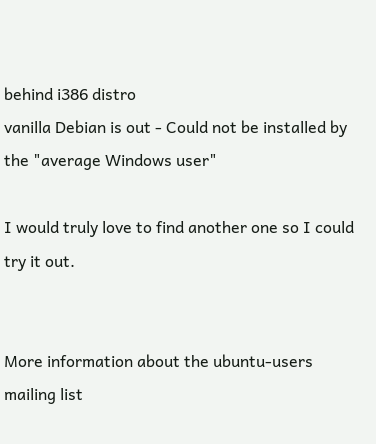behind i386 distro
vanilla Debian is out - Could not be installed by the "average Windows user"

I would truly love to find another one so I could try it out.


More information about the ubuntu-users mailing list